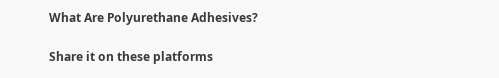What Are Polyurethane Adhesives?

Share it on these platforms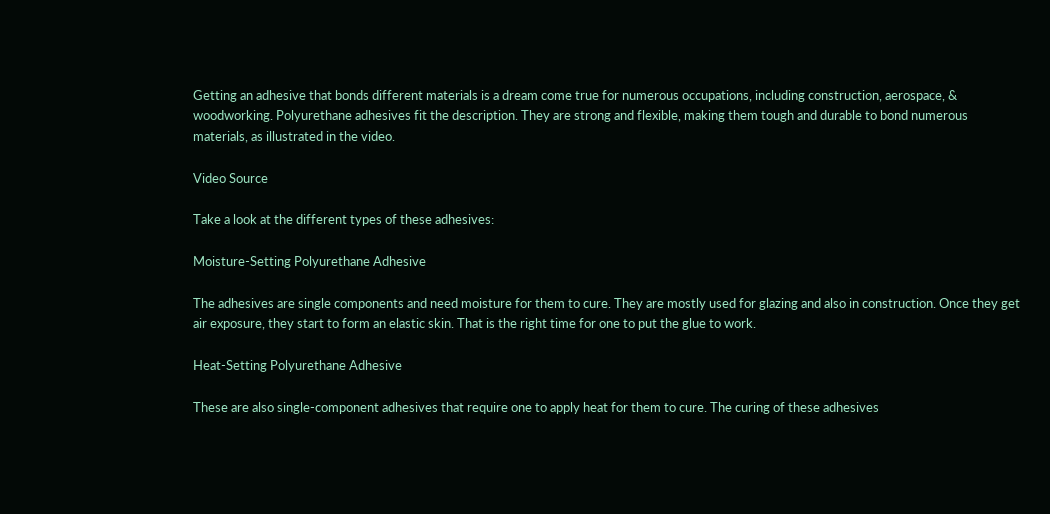Getting an adhesive that bonds different materials is a dream come true for numerous occupations, including construction, aerospace, & woodworking. Polyurethane adhesives fit the description. They are strong and flexible, making them tough and durable to bond numerous materials, as illustrated in the video.

Video Source

Take a look at the different types of these adhesives:

Moisture-Setting Polyurethane Adhesive

The adhesives are single components and need moisture for them to cure. They are mostly used for glazing and also in construction. Once they get air exposure, they start to form an elastic skin. That is the right time for one to put the glue to work.

Heat-Setting Polyurethane Adhesive

These are also single-component adhesives that require one to apply heat for them to cure. The curing of these adhesives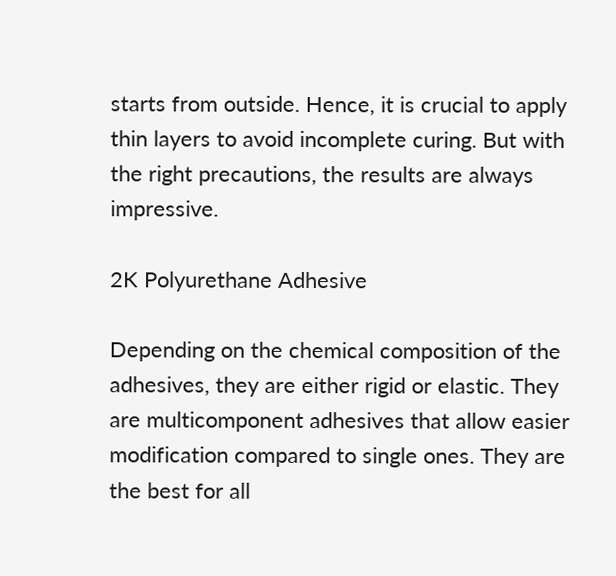starts from outside. Hence, it is crucial to apply thin layers to avoid incomplete curing. But with the right precautions, the results are always impressive.

2K Polyurethane Adhesive

Depending on the chemical composition of the adhesives, they are either rigid or elastic. They are multicomponent adhesives that allow easier modification compared to single ones. They are the best for all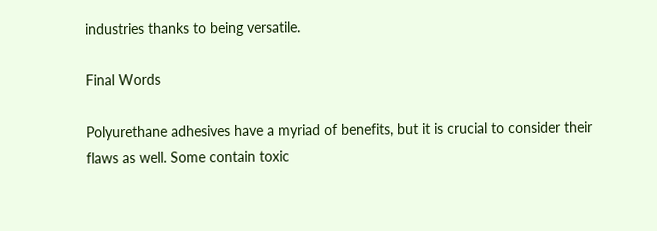industries thanks to being versatile.

Final Words

Polyurethane adhesives have a myriad of benefits, but it is crucial to consider their flaws as well. Some contain toxic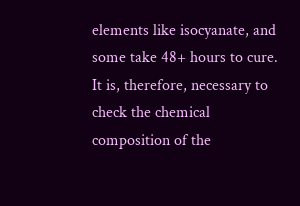elements like isocyanate, and some take 48+ hours to cure. It is, therefore, necessary to check the chemical composition of the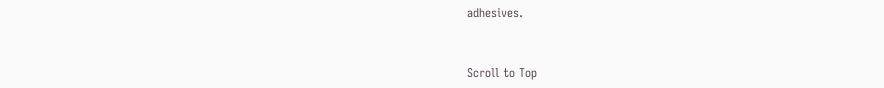adhesives.


Scroll to Top